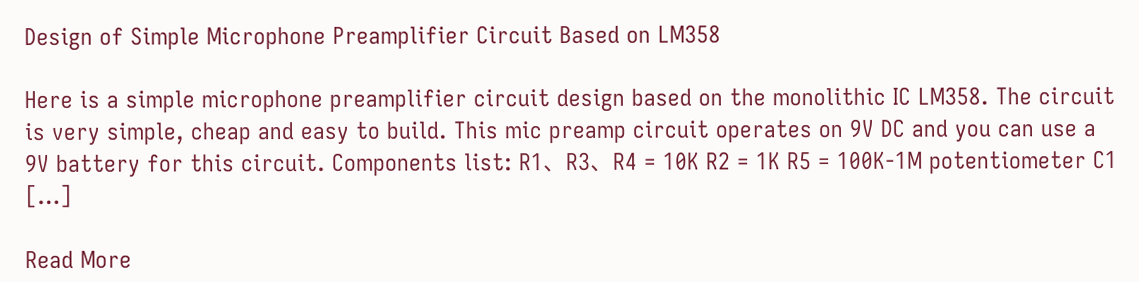Design of Simple Microphone Preamplifier Circuit Based on LM358

Here is a simple microphone preamplifier circuit design based on the monolithic IC LM358. The circuit is very simple, cheap and easy to build. This mic preamp circuit operates on 9V DC and you can use a 9V battery for this circuit. Components list: R1、R3、R4 = 10K R2 = 1K R5 = 100K-1M potentiometer C1 […]

Read More